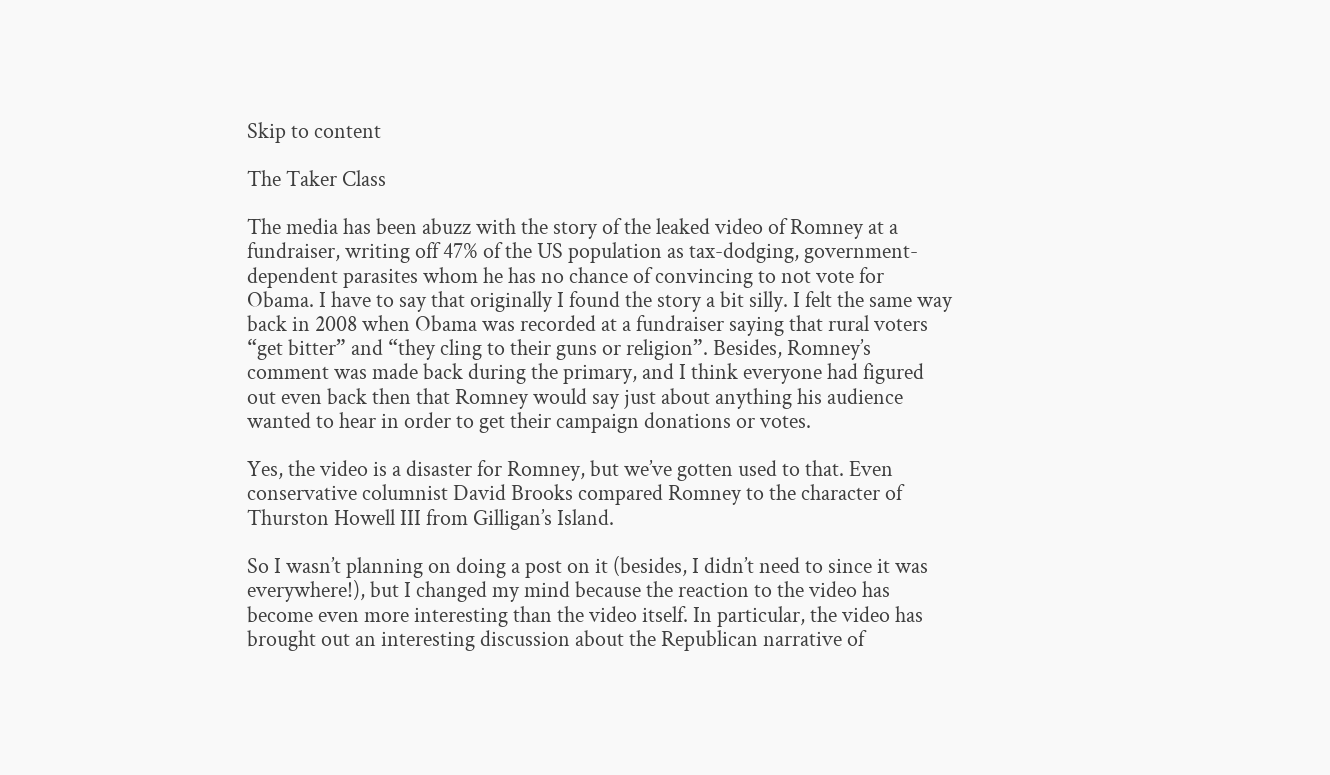Skip to content

The Taker Class

The media has been abuzz with the story of the leaked video of Romney at a fundraiser, writing off 47% of the US population as tax-dodging, government-dependent parasites whom he has no chance of convincing to not vote for Obama. I have to say that originally I found the story a bit silly. I felt the same way back in 2008 when Obama was recorded at a fundraiser saying that rural voters “get bitter” and “they cling to their guns or religion”. Besides, Romney’s comment was made back during the primary, and I think everyone had figured out even back then that Romney would say just about anything his audience wanted to hear in order to get their campaign donations or votes.

Yes, the video is a disaster for Romney, but we’ve gotten used to that. Even conservative columnist David Brooks compared Romney to the character of Thurston Howell III from Gilligan’s Island.

So I wasn’t planning on doing a post on it (besides, I didn’t need to since it was everywhere!), but I changed my mind because the reaction to the video has become even more interesting than the video itself. In particular, the video has brought out an interesting discussion about the Republican narrative of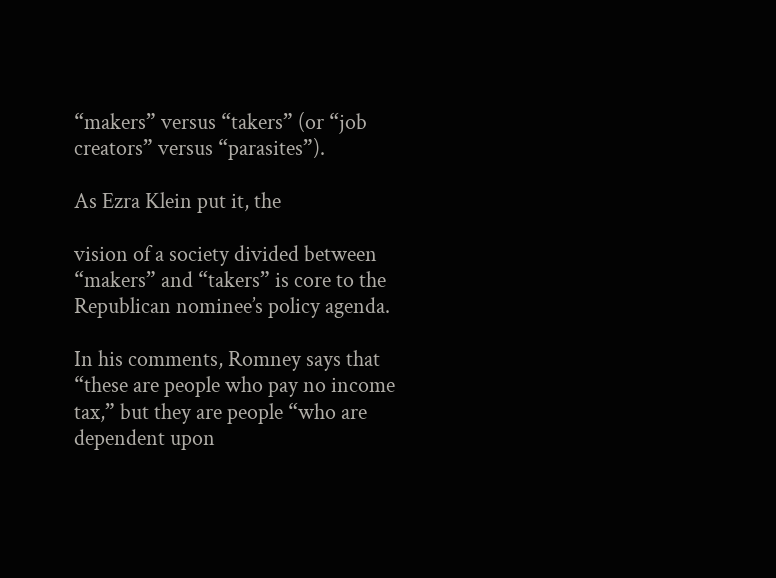“makers” versus “takers” (or “job creators” versus “parasites”).

As Ezra Klein put it, the

vision of a society divided between “makers” and “takers” is core to the Republican nominee’s policy agenda.

In his comments, Romney says that “these are people who pay no income tax,” but they are people “who are dependent upon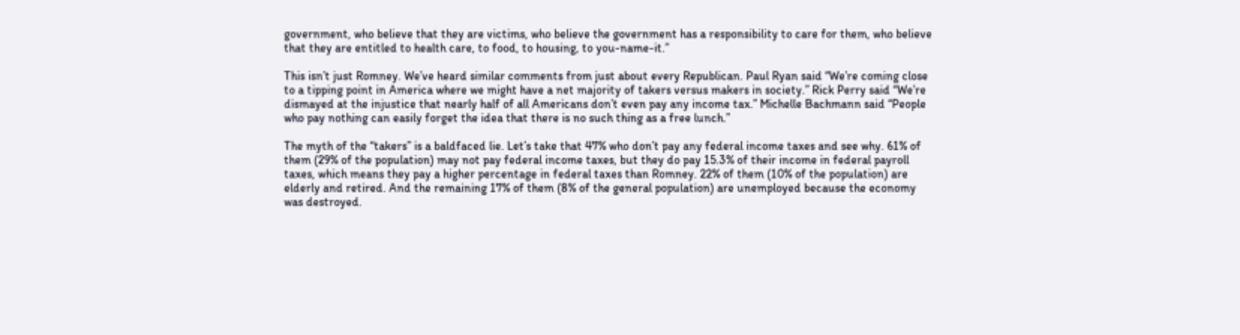government, who believe that they are victims, who believe the government has a responsibility to care for them, who believe that they are entitled to health care, to food, to housing, to you-name-it.”

This isn’t just Romney. We’ve heard similar comments from just about every Republican. Paul Ryan said “We’re coming close to a tipping point in America where we might have a net majority of takers versus makers in society.” Rick Perry said “We’re dismayed at the injustice that nearly half of all Americans don’t even pay any income tax.” Michelle Bachmann said “People who pay nothing can easily forget the idea that there is no such thing as a free lunch.”

The myth of the “takers” is a baldfaced lie. Let’s take that 47% who don’t pay any federal income taxes and see why. 61% of them (29% of the population) may not pay federal income taxes, but they do pay 15.3% of their income in federal payroll taxes, which means they pay a higher percentage in federal taxes than Romney. 22% of them (10% of the population) are elderly and retired. And the remaining 17% of them (8% of the general population) are unemployed because the economy was destroyed.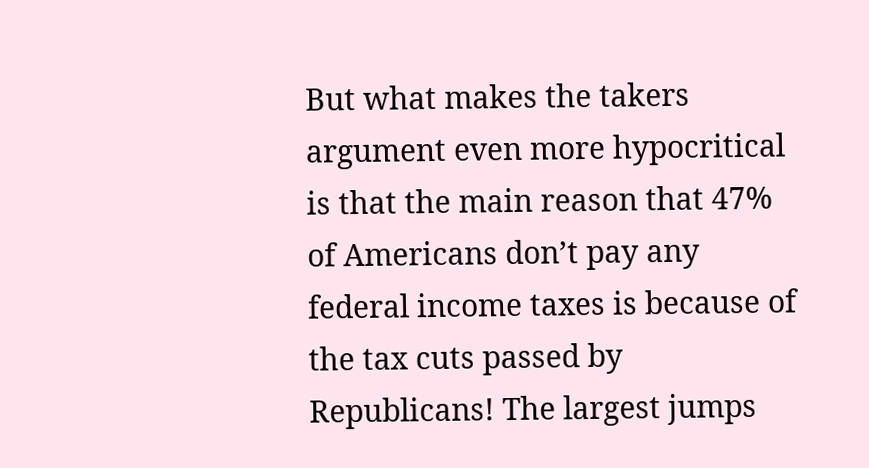But what makes the takers argument even more hypocritical is that the main reason that 47% of Americans don’t pay any federal income taxes is because of the tax cuts passed by Republicans! The largest jumps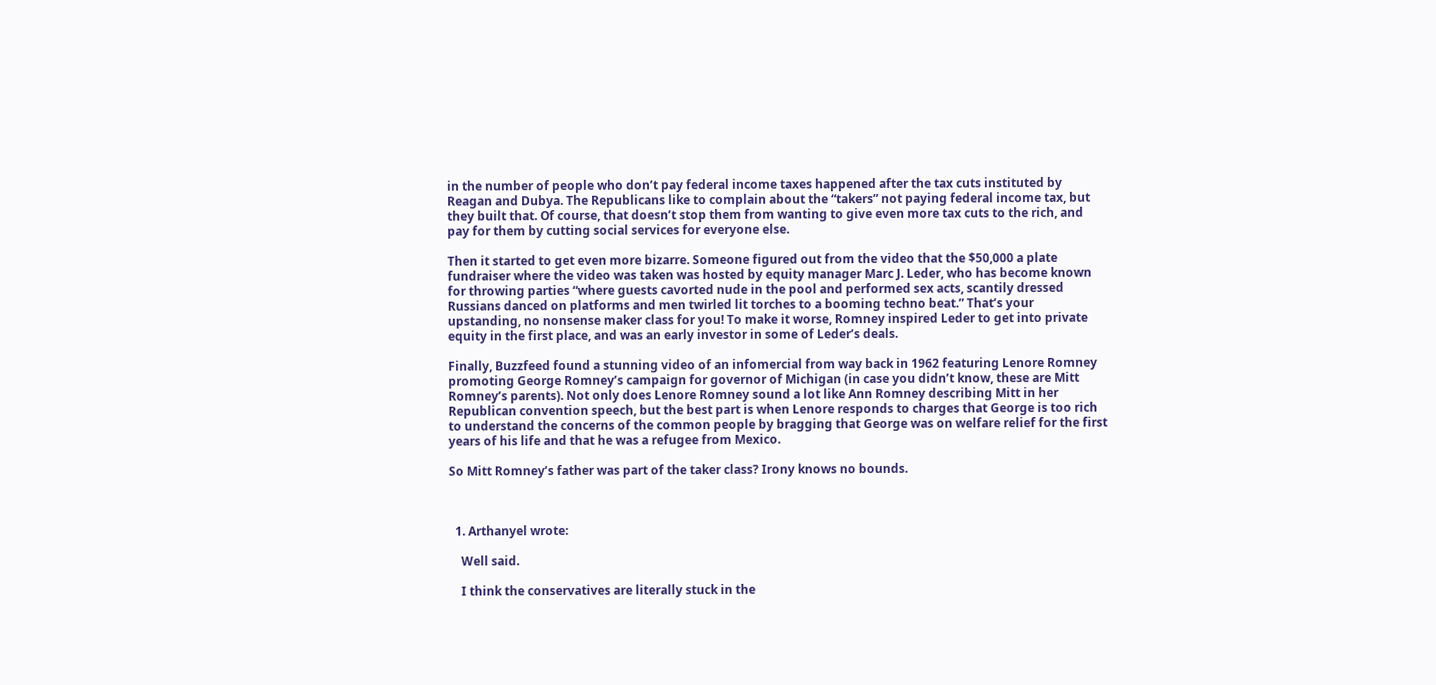in the number of people who don’t pay federal income taxes happened after the tax cuts instituted by Reagan and Dubya. The Republicans like to complain about the “takers” not paying federal income tax, but they built that. Of course, that doesn’t stop them from wanting to give even more tax cuts to the rich, and pay for them by cutting social services for everyone else.

Then it started to get even more bizarre. Someone figured out from the video that the $50,000 a plate fundraiser where the video was taken was hosted by equity manager Marc J. Leder, who has become known for throwing parties “where guests cavorted nude in the pool and performed sex acts, scantily dressed Russians danced on platforms and men twirled lit torches to a booming techno beat.” That’s your upstanding, no nonsense maker class for you! To make it worse, Romney inspired Leder to get into private equity in the first place, and was an early investor in some of Leder’s deals.

Finally, Buzzfeed found a stunning video of an infomercial from way back in 1962 featuring Lenore Romney promoting George Romney’s campaign for governor of Michigan (in case you didn’t know, these are Mitt Romney’s parents). Not only does Lenore Romney sound a lot like Ann Romney describing Mitt in her Republican convention speech, but the best part is when Lenore responds to charges that George is too rich to understand the concerns of the common people by bragging that George was on welfare relief for the first years of his life and that he was a refugee from Mexico.

So Mitt Romney’s father was part of the taker class? Irony knows no bounds.



  1. Arthanyel wrote:

    Well said.

    I think the conservatives are literally stuck in the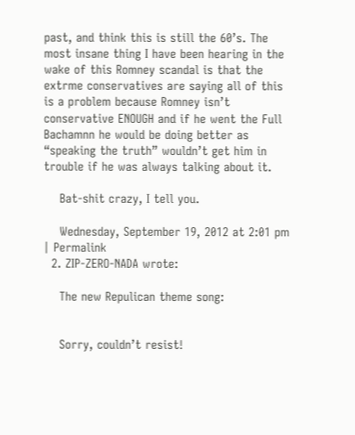past, and think this is still the 60’s. The most insane thing I have been hearing in the wake of this Romney scandal is that the extrme conservatives are saying all of this is a problem because Romney isn’t conservative ENOUGH and if he went the Full Bachamnn he would be doing better as “speaking the truth” wouldn’t get him in trouble if he was always talking about it.

    Bat-shit crazy, I tell you.

    Wednesday, September 19, 2012 at 2:01 pm | Permalink
  2. ZIP-ZERO-NADA wrote:

    The new Repulican theme song:


    Sorry, couldn’t resist!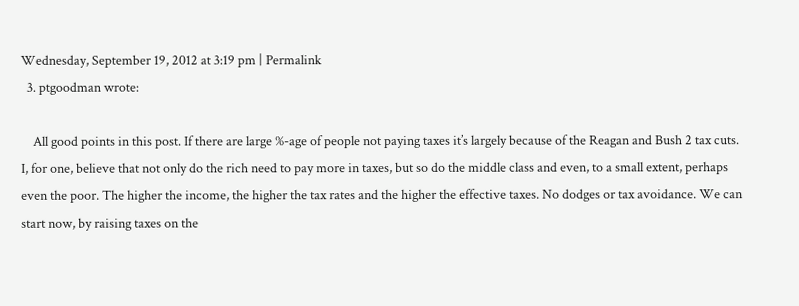Wednesday, September 19, 2012 at 3:19 pm | Permalink
  3. ptgoodman wrote:

    All good points in this post. If there are large %-age of people not paying taxes it’s largely because of the Reagan and Bush 2 tax cuts. I, for one, believe that not only do the rich need to pay more in taxes, but so do the middle class and even, to a small extent, perhaps even the poor. The higher the income, the higher the tax rates and the higher the effective taxes. No dodges or tax avoidance. We can start now, by raising taxes on the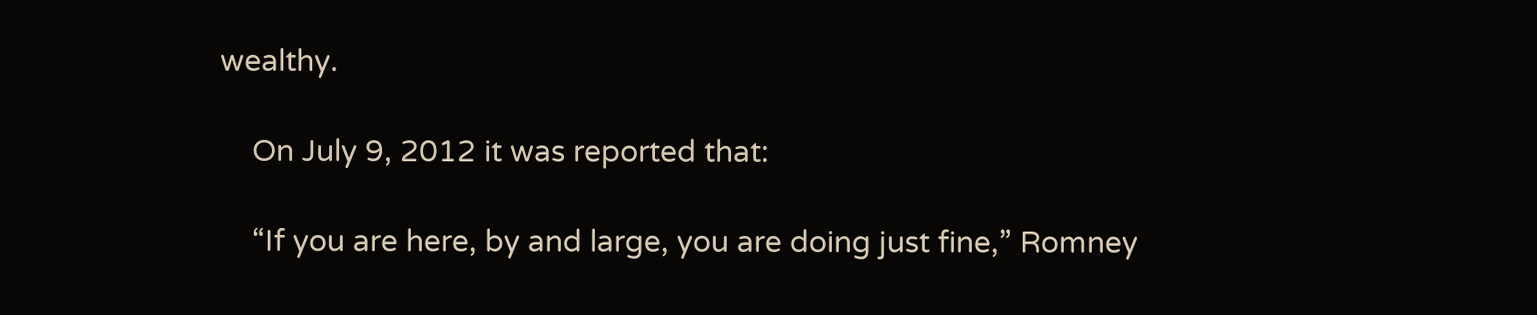wealthy.

    On July 9, 2012 it was reported that:

    “If you are here, by and large, you are doing just fine,” Romney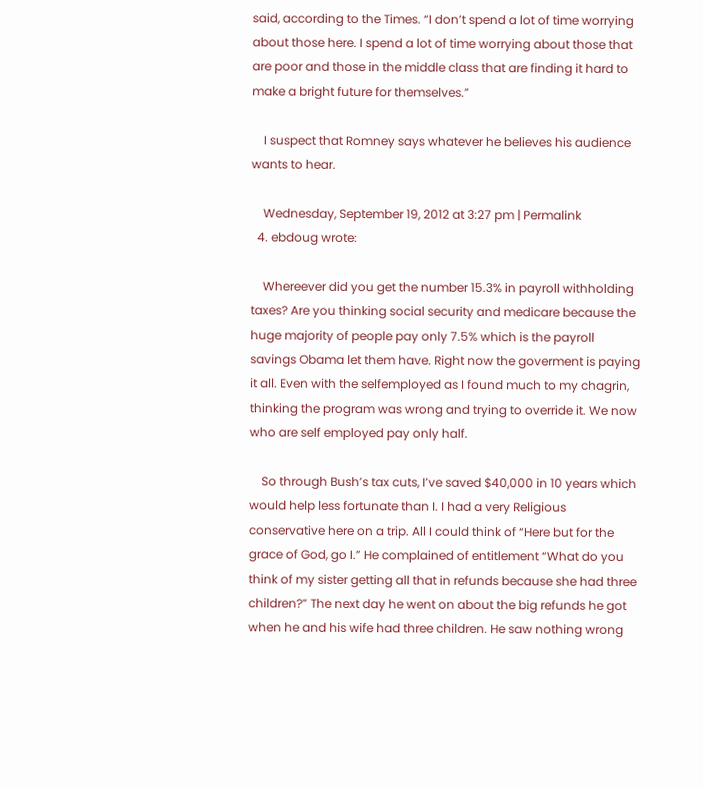said, according to the Times. “I don’t spend a lot of time worrying about those here. I spend a lot of time worrying about those that are poor and those in the middle class that are finding it hard to make a bright future for themselves.”

    I suspect that Romney says whatever he believes his audience wants to hear.

    Wednesday, September 19, 2012 at 3:27 pm | Permalink
  4. ebdoug wrote:

    Whereever did you get the number 15.3% in payroll withholding taxes? Are you thinking social security and medicare because the huge majority of people pay only 7.5% which is the payroll savings Obama let them have. Right now the goverment is paying it all. Even with the selfemployed as I found much to my chagrin, thinking the program was wrong and trying to override it. We now who are self employed pay only half.

    So through Bush’s tax cuts, I’ve saved $40,000 in 10 years which would help less fortunate than I. I had a very Religious conservative here on a trip. All I could think of “Here but for the grace of God, go I.” He complained of entitlement “What do you think of my sister getting all that in refunds because she had three children?” The next day he went on about the big refunds he got when he and his wife had three children. He saw nothing wrong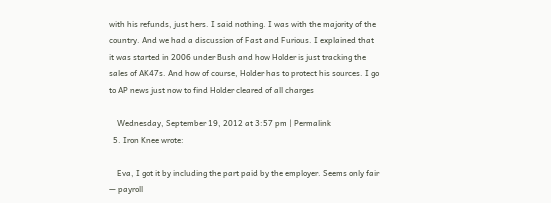with his refunds, just hers. I said nothing. I was with the majority of the country. And we had a discussion of Fast and Furious. I explained that it was started in 2006 under Bush and how Holder is just tracking the sales of AK47s. And how of course, Holder has to protect his sources. I go to AP news just now to find Holder cleared of all charges

    Wednesday, September 19, 2012 at 3:57 pm | Permalink
  5. Iron Knee wrote:

    Eva, I got it by including the part paid by the employer. Seems only fair — payroll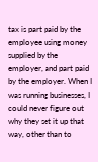tax is part paid by the employee using money supplied by the employer, and part paid by the employer. When I was running businesses, I could never figure out why they set it up that way, other than to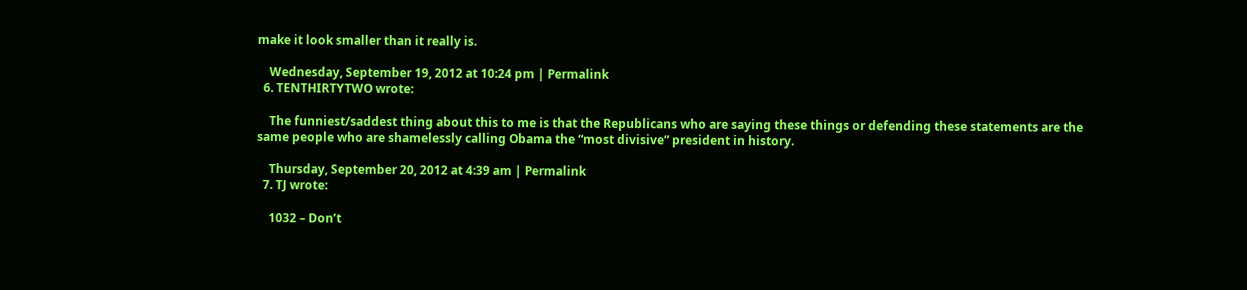make it look smaller than it really is.

    Wednesday, September 19, 2012 at 10:24 pm | Permalink
  6. TENTHIRTYTWO wrote:

    The funniest/saddest thing about this to me is that the Republicans who are saying these things or defending these statements are the same people who are shamelessly calling Obama the “most divisive” president in history.

    Thursday, September 20, 2012 at 4:39 am | Permalink
  7. TJ wrote:

    1032 – Don’t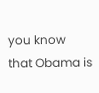you know that Obama is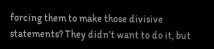forcing them to make those divisive statements? They didn’t want to do it, but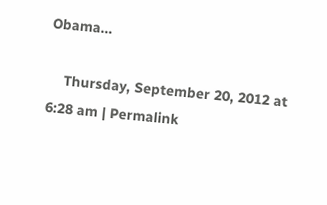Obama…

    Thursday, September 20, 2012 at 6:28 am | Permalink